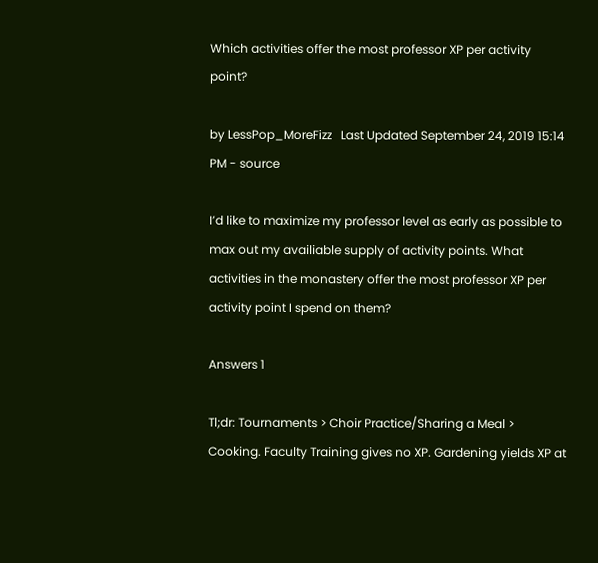Which activities offer the most professor XP per activity point?

by LessPop_MoreFizz   Last Updated September 24, 2019 15:14 PM - source

I’d like to maximize my professor level as early as possible to max out my availiable supply of activity points. What activities in the monastery offer the most professor XP per activity point I spend on them?

Answers 1

Tl;dr: Tournaments > Choir Practice/Sharing a Meal > Cooking. Faculty Training gives no XP. Gardening yields XP at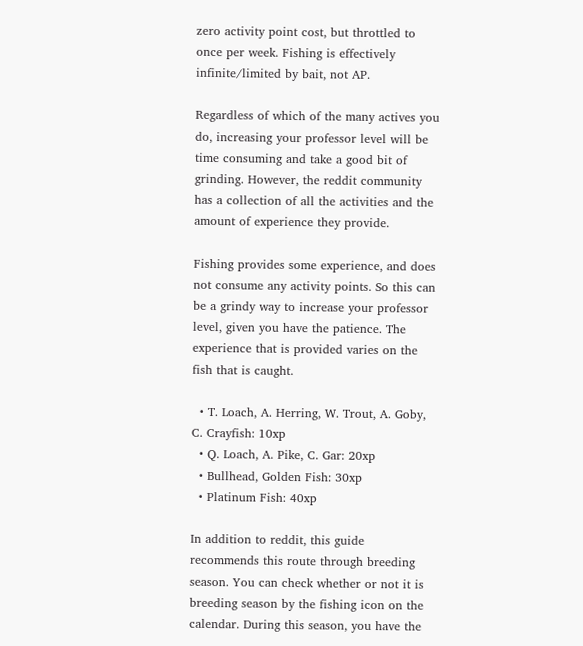zero activity point cost, but throttled to once per week. Fishing is effectively infinite/limited by bait, not AP.

Regardless of which of the many actives you do, increasing your professor level will be time consuming and take a good bit of grinding. However, the reddit community has a collection of all the activities and the amount of experience they provide.

Fishing provides some experience, and does not consume any activity points. So this can be a grindy way to increase your professor level, given you have the patience. The experience that is provided varies on the fish that is caught.

  • T. Loach, A. Herring, W. Trout, A. Goby, C. Crayfish: 10xp
  • Q. Loach, A. Pike, C. Gar: 20xp
  • Bullhead, Golden Fish: 30xp
  • Platinum Fish: 40xp

In addition to reddit, this guide recommends this route through breeding season. You can check whether or not it is breeding season by the fishing icon on the calendar. During this season, you have the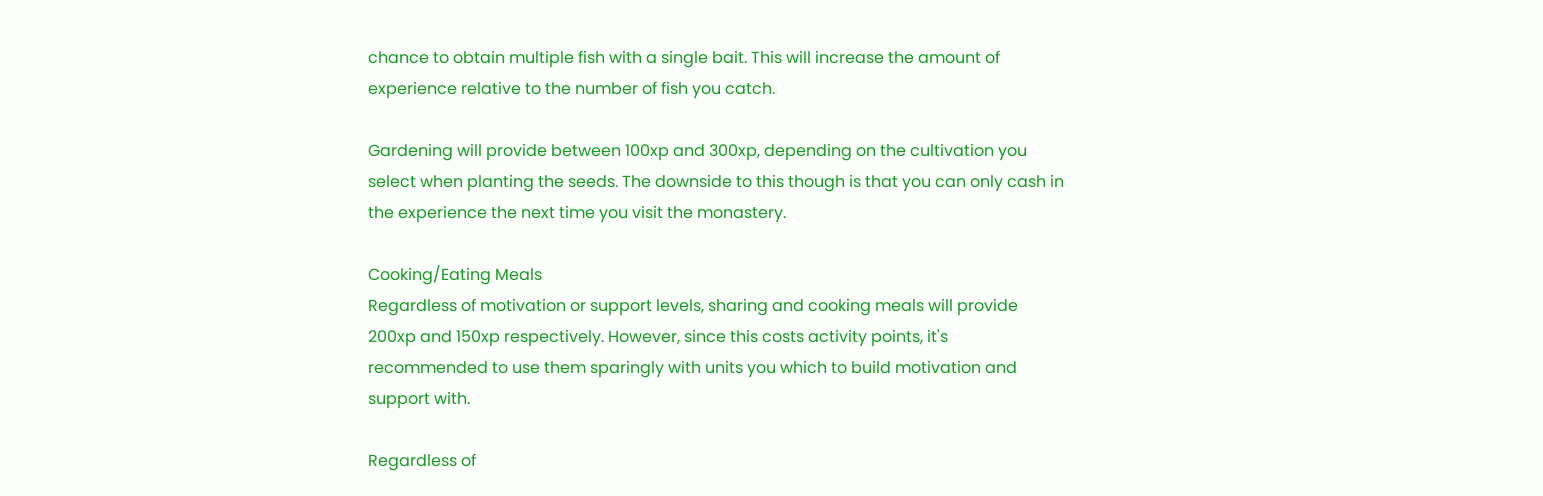chance to obtain multiple fish with a single bait. This will increase the amount of experience relative to the number of fish you catch.

Gardening will provide between 100xp and 300xp, depending on the cultivation you select when planting the seeds. The downside to this though is that you can only cash in the experience the next time you visit the monastery.

Cooking/Eating Meals
Regardless of motivation or support levels, sharing and cooking meals will provide 200xp and 150xp respectively. However, since this costs activity points, it's recommended to use them sparingly with units you which to build motivation and support with.

Regardless of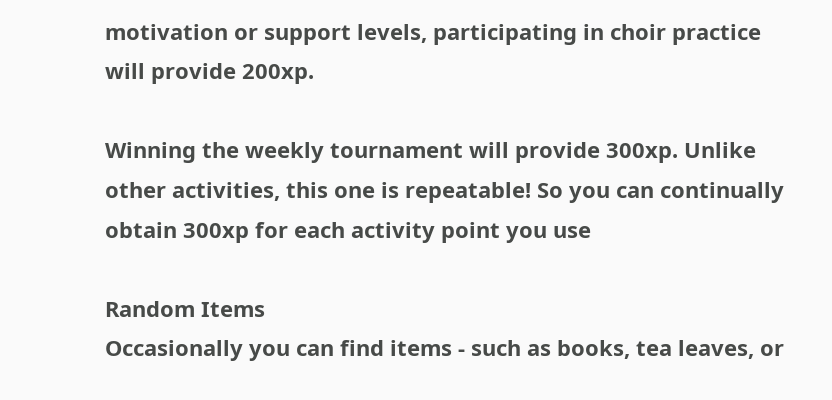motivation or support levels, participating in choir practice will provide 200xp.

Winning the weekly tournament will provide 300xp. Unlike other activities, this one is repeatable! So you can continually obtain 300xp for each activity point you use

Random Items
Occasionally you can find items - such as books, tea leaves, or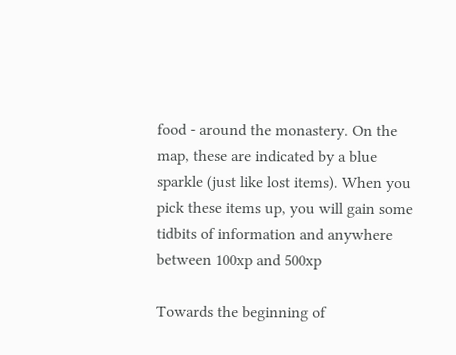food - around the monastery. On the map, these are indicated by a blue sparkle (just like lost items). When you pick these items up, you will gain some tidbits of information and anywhere between 100xp and 500xp

Towards the beginning of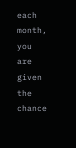each month, you are given the chance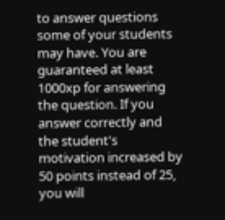to answer questions some of your students may have. You are guaranteed at least 1000xp for answering the question. If you answer correctly and the student's motivation increased by 50 points instead of 25, you will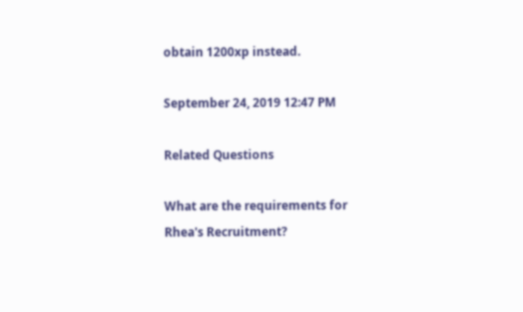obtain 1200xp instead.

September 24, 2019 12:47 PM

Related Questions

What are the requirements for Rhea's Recruitment?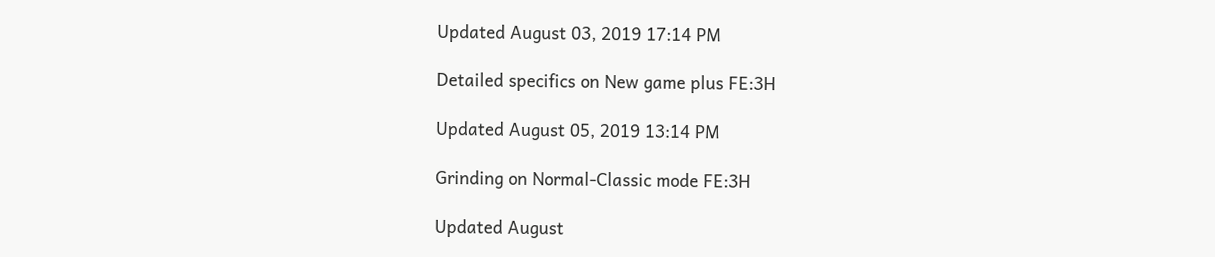Updated August 03, 2019 17:14 PM

Detailed specifics on New game plus FE:3H

Updated August 05, 2019 13:14 PM

Grinding on Normal-Classic mode FE:3H

Updated August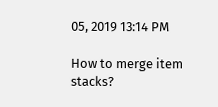05, 2019 13:14 PM

How to merge item stacks?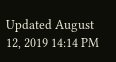Updated August 12, 2019 14:14 PM